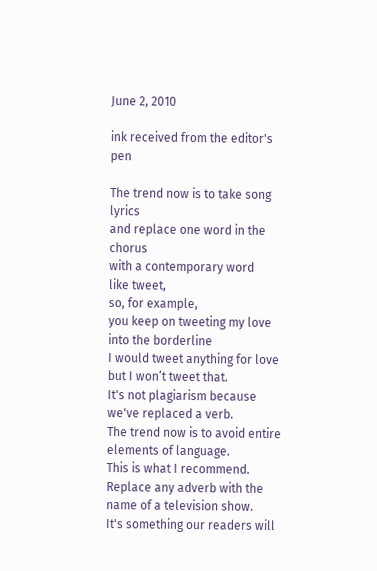June 2, 2010

ink received from the editor's pen

The trend now is to take song lyrics
and replace one word in the chorus
with a contemporary word
like tweet,
so, for example,
you keep on tweeting my love into the borderline
I would tweet anything for love but I won’t tweet that.
It's not plagiarism because we've replaced a verb.
The trend now is to avoid entire elements of language.
This is what I recommend.
Replace any adverb with the name of a television show.
It's something our readers will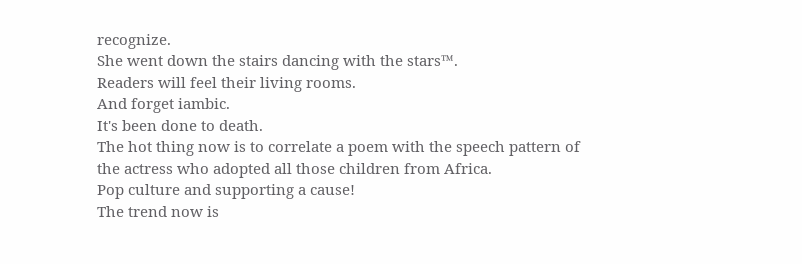recognize.
She went down the stairs dancing with the stars™.
Readers will feel their living rooms.
And forget iambic.
It's been done to death.
The hot thing now is to correlate a poem with the speech pattern of
the actress who adopted all those children from Africa.
Pop culture and supporting a cause!
The trend now is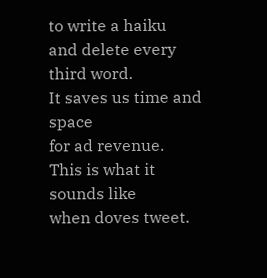to write a haiku
and delete every third word.
It saves us time and space
for ad revenue.
This is what it sounds like
when doves tweet.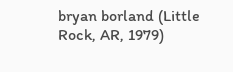bryan borland (Little Rock, AR, 1979)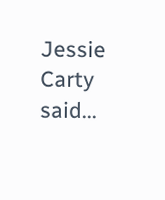Jessie Carty said...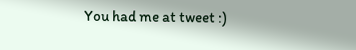You had me at tweet :)